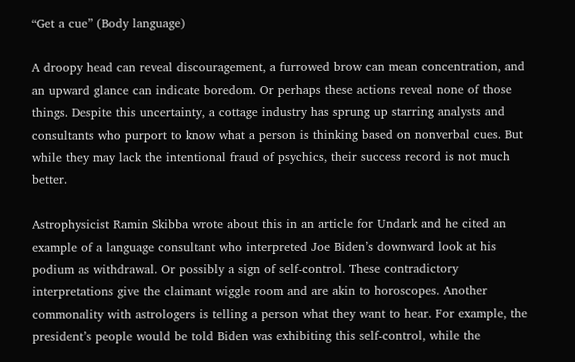“Get a cue” (Body language)

A droopy head can reveal discouragement, a furrowed brow can mean concentration, and an upward glance can indicate boredom. Or perhaps these actions reveal none of those things. Despite this uncertainty, a cottage industry has sprung up starring analysts and consultants who purport to know what a person is thinking based on nonverbal cues. But while they may lack the intentional fraud of psychics, their success record is not much better.

Astrophysicist Ramin Skibba wrote about this in an article for Undark and he cited an example of a language consultant who interpreted Joe Biden’s downward look at his podium as withdrawal. Or possibly a sign of self-control. These contradictory interpretations give the claimant wiggle room and are akin to horoscopes. Another commonality with astrologers is telling a person what they want to hear. For example, the president’s people would be told Biden was exhibiting this self-control, while the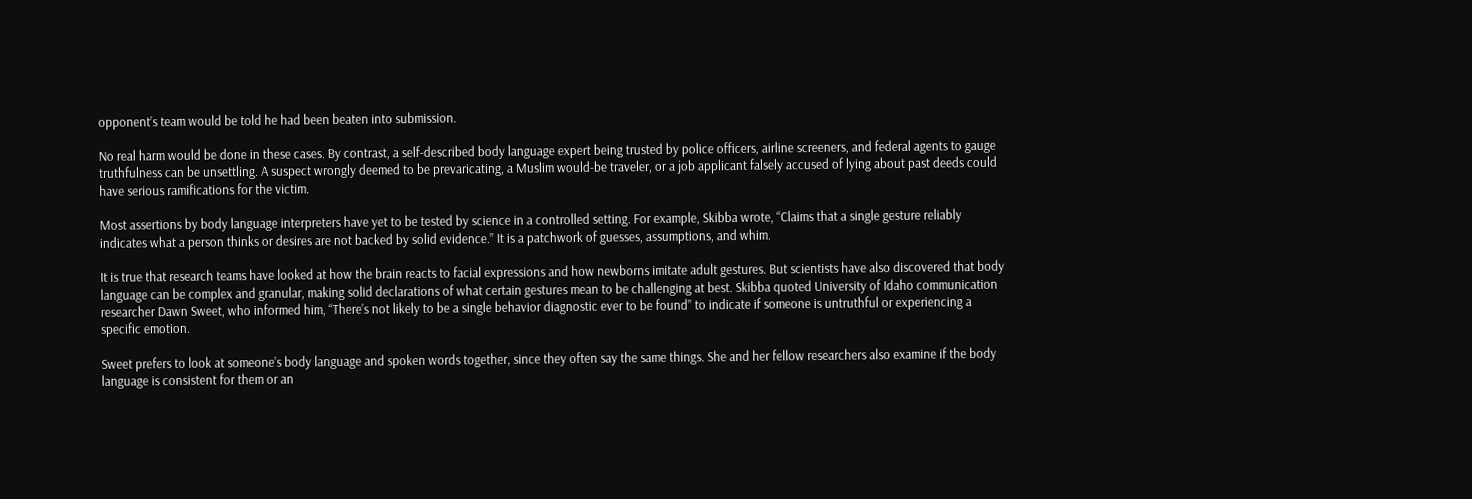opponent’s team would be told he had been beaten into submission.

No real harm would be done in these cases. By contrast, a self-described body language expert being trusted by police officers, airline screeners, and federal agents to gauge truthfulness can be unsettling. A suspect wrongly deemed to be prevaricating, a Muslim would-be traveler, or a job applicant falsely accused of lying about past deeds could have serious ramifications for the victim.

Most assertions by body language interpreters have yet to be tested by science in a controlled setting. For example, Skibba wrote, “Claims that a single gesture reliably indicates what a person thinks or desires are not backed by solid evidence.” It is a patchwork of guesses, assumptions, and whim.

It is true that research teams have looked at how the brain reacts to facial expressions and how newborns imitate adult gestures. But scientists have also discovered that body language can be complex and granular, making solid declarations of what certain gestures mean to be challenging at best. Skibba quoted University of Idaho communication researcher Dawn Sweet, who informed him, “There’s not likely to be a single behavior diagnostic ever to be found” to indicate if someone is untruthful or experiencing a specific emotion.

Sweet prefers to look at someone’s body language and spoken words together, since they often say the same things. She and her fellow researchers also examine if the body language is consistent for them or an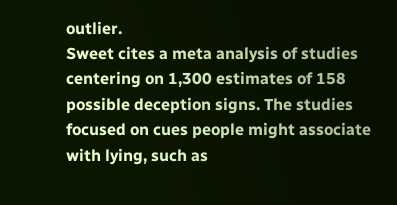outlier.
Sweet cites a meta analysis of studies centering on 1,300 estimates of 158 possible deception signs. The studies focused on cues people might associate with lying, such as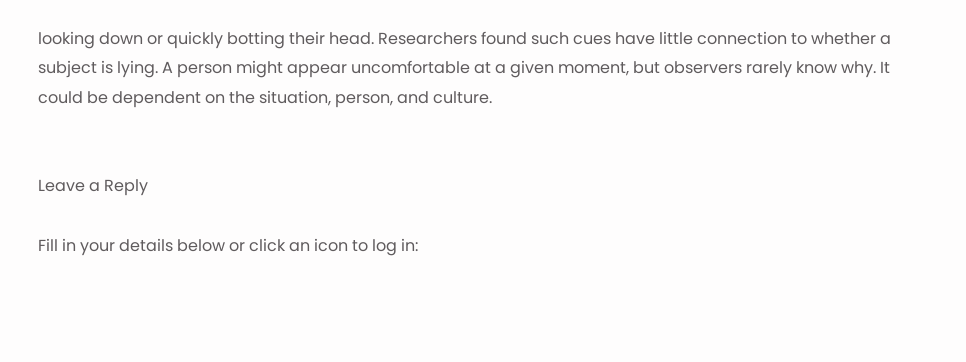looking down or quickly botting their head. Researchers found such cues have little connection to whether a subject is lying. A person might appear uncomfortable at a given moment, but observers rarely know why. It could be dependent on the situation, person, and culture.


Leave a Reply

Fill in your details below or click an icon to log in: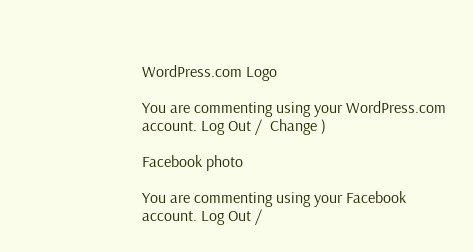WordPress.com Logo

You are commenting using your WordPress.com account. Log Out /  Change )

Facebook photo

You are commenting using your Facebook account. Log Out /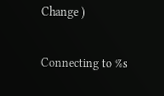Change )

Connecting to %s